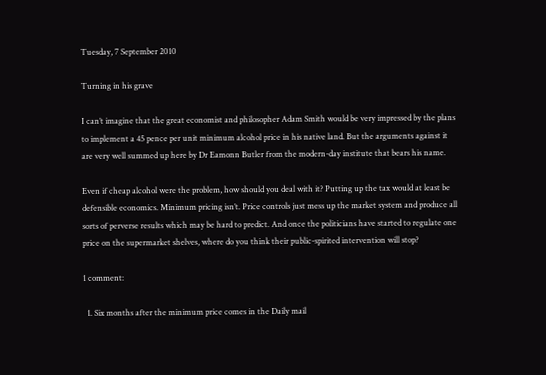Tuesday, 7 September 2010

Turning in his grave

I can’t imagine that the great economist and philosopher Adam Smith would be very impressed by the plans to implement a 45 pence per unit minimum alcohol price in his native land. But the arguments against it are very well summed up here by Dr Eamonn Butler from the modern-day institute that bears his name.

Even if cheap alcohol were the problem, how should you deal with it? Putting up the tax would at least be defensible economics. Minimum pricing isn’t. Price controls just mess up the market system and produce all sorts of perverse results which may be hard to predict. And once the politicians have started to regulate one price on the supermarket shelves, where do you think their public-spirited intervention will stop?

1 comment:

  1. Six months after the minimum price comes in the Daily mail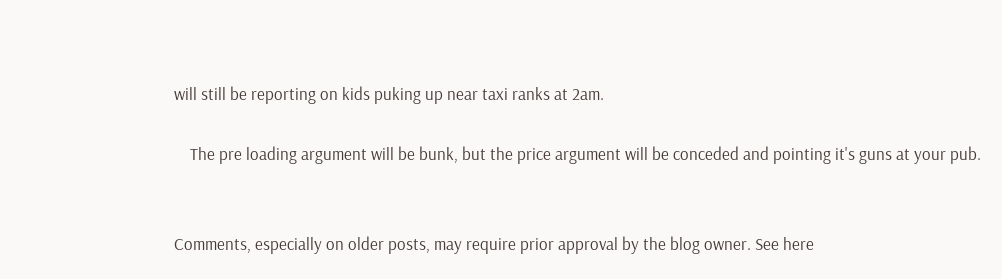will still be reporting on kids puking up near taxi ranks at 2am.

    The pre loading argument will be bunk, but the price argument will be conceded and pointing it's guns at your pub.


Comments, especially on older posts, may require prior approval by the blog owner. See here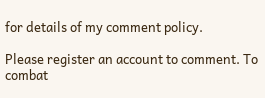for details of my comment policy.

Please register an account to comment. To combat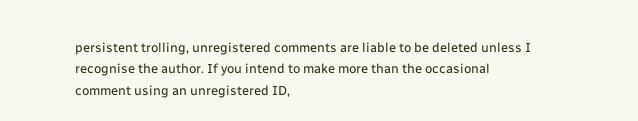persistent trolling, unregistered comments are liable to be deleted unless I recognise the author. If you intend to make more than the occasional comment using an unregistered ID,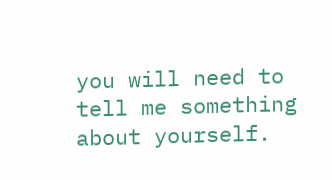you will need to tell me something about yourself.